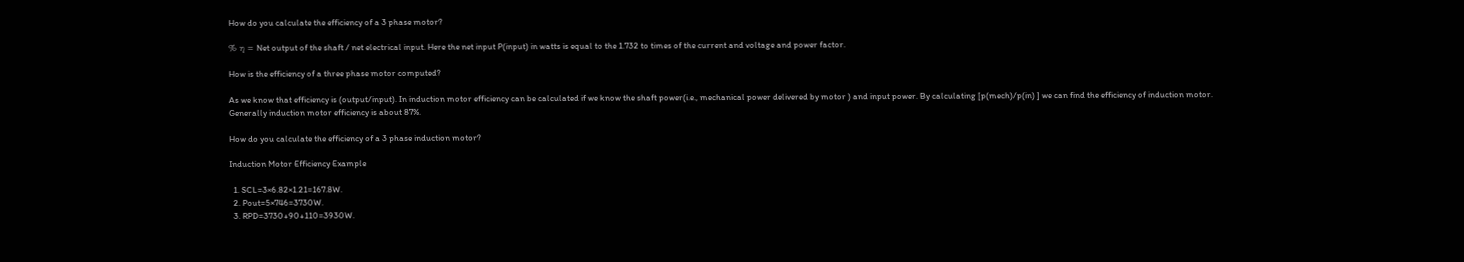How do you calculate the efficiency of a 3 phase motor?

% η = Net output of the shaft / net electrical input. Here the net input P(input) in watts is equal to the 1.732 to times of the current and voltage and power factor.

How is the efficiency of a three phase motor computed?

As we know that efficiency is (output/input). In induction motor efficiency can be calculated if we know the shaft power(i.e., mechanical power delivered by motor ) and input power. By calculating [p(mech)/p(in) ] we can find the efficiency of induction motor. Generally induction motor efficiency is about 87%.

How do you calculate the efficiency of a 3 phase induction motor?

Induction Motor Efficiency Example

  1. SCL=3×6.82×1.21=167.8W.
  2. Pout=5×746=3730W.
  3. RPD=3730+90+110=3930W.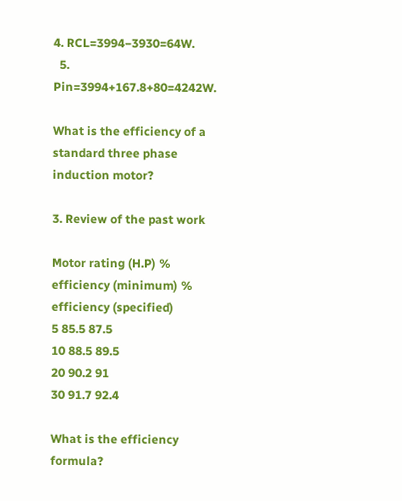4. RCL=3994−3930=64W.
  5. Pin=3994+167.8+80=4242W.

What is the efficiency of a standard three phase induction motor?

3. Review of the past work

Motor rating (H.P) % efficiency (minimum) % efficiency (specified)
5 85.5 87.5
10 88.5 89.5
20 90.2 91
30 91.7 92.4

What is the efficiency formula?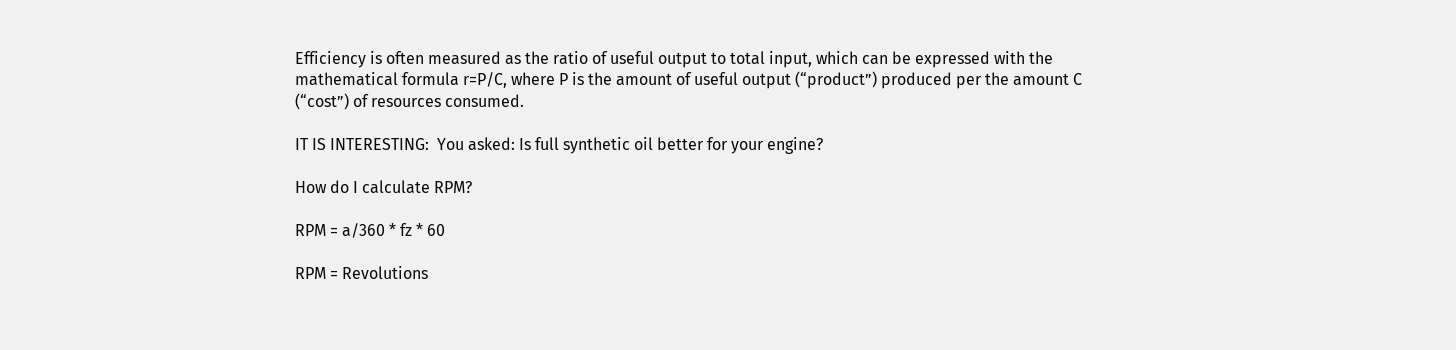Efficiency is often measured as the ratio of useful output to total input, which can be expressed with the mathematical formula r=P/C, where P is the amount of useful output (“product”) produced per the amount C (“cost”) of resources consumed.

IT IS INTERESTING:  You asked: Is full synthetic oil better for your engine?

How do I calculate RPM?

RPM = a/360 * fz * 60

RPM = Revolutions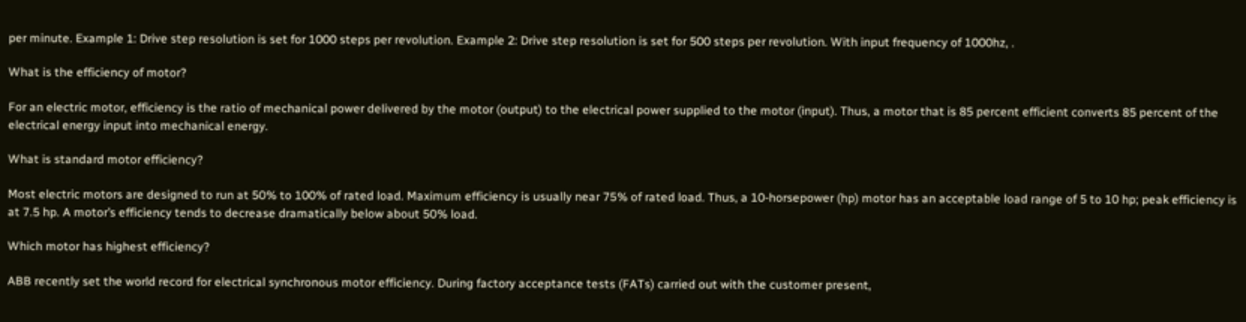per minute. Example 1: Drive step resolution is set for 1000 steps per revolution. Example 2: Drive step resolution is set for 500 steps per revolution. With input frequency of 1000hz, .

What is the efficiency of motor?

For an electric motor, efficiency is the ratio of mechanical power delivered by the motor (output) to the electrical power supplied to the motor (input). Thus, a motor that is 85 percent efficient converts 85 percent of the electrical energy input into mechanical energy.

What is standard motor efficiency?

Most electric motors are designed to run at 50% to 100% of rated load. Maximum efficiency is usually near 75% of rated load. Thus, a 10-horsepower (hp) motor has an acceptable load range of 5 to 10 hp; peak efficiency is at 7.5 hp. A motor’s efficiency tends to decrease dramatically below about 50% load.

Which motor has highest efficiency?

ABB recently set the world record for electrical synchronous motor efficiency. During factory acceptance tests (FATs) carried out with the customer present,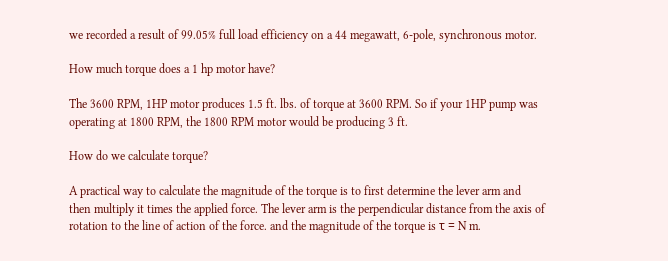we recorded a result of 99.05% full load efficiency on a 44 megawatt, 6-pole, synchronous motor.

How much torque does a 1 hp motor have?

The 3600 RPM, 1HP motor produces 1.5 ft. lbs. of torque at 3600 RPM. So if your 1HP pump was operating at 1800 RPM, the 1800 RPM motor would be producing 3 ft.

How do we calculate torque?

A practical way to calculate the magnitude of the torque is to first determine the lever arm and then multiply it times the applied force. The lever arm is the perpendicular distance from the axis of rotation to the line of action of the force. and the magnitude of the torque is τ = N m.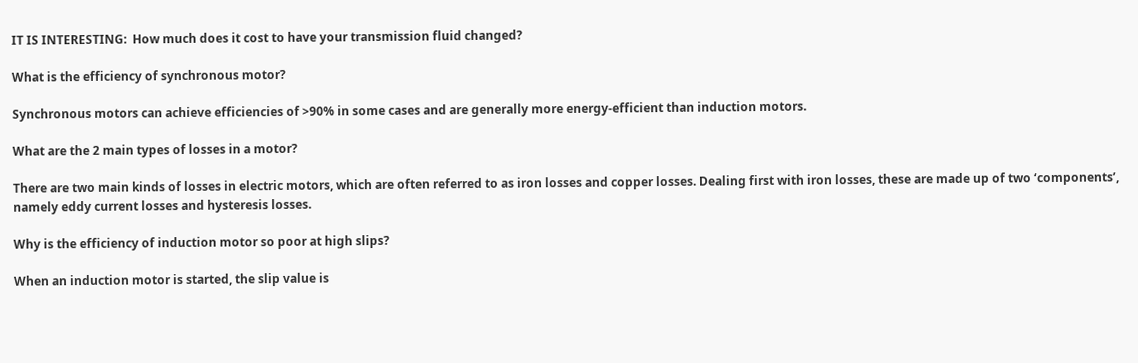IT IS INTERESTING:  How much does it cost to have your transmission fluid changed?

What is the efficiency of synchronous motor?

Synchronous motors can achieve efficiencies of >90% in some cases and are generally more energy-efficient than induction motors.

What are the 2 main types of losses in a motor?

There are two main kinds of losses in electric motors, which are often referred to as iron losses and copper losses. Dealing first with iron losses, these are made up of two ‘components’, namely eddy current losses and hysteresis losses.

Why is the efficiency of induction motor so poor at high slips?

When an induction motor is started, the slip value is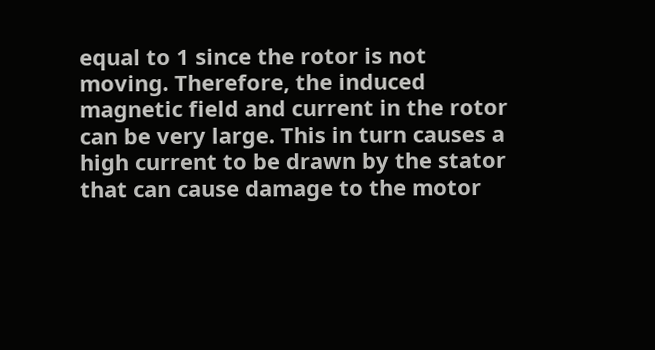equal to 1 since the rotor is not moving. Therefore, the induced magnetic field and current in the rotor can be very large. This in turn causes a high current to be drawn by the stator that can cause damage to the motor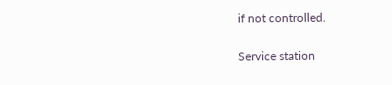if not controlled.

Service station